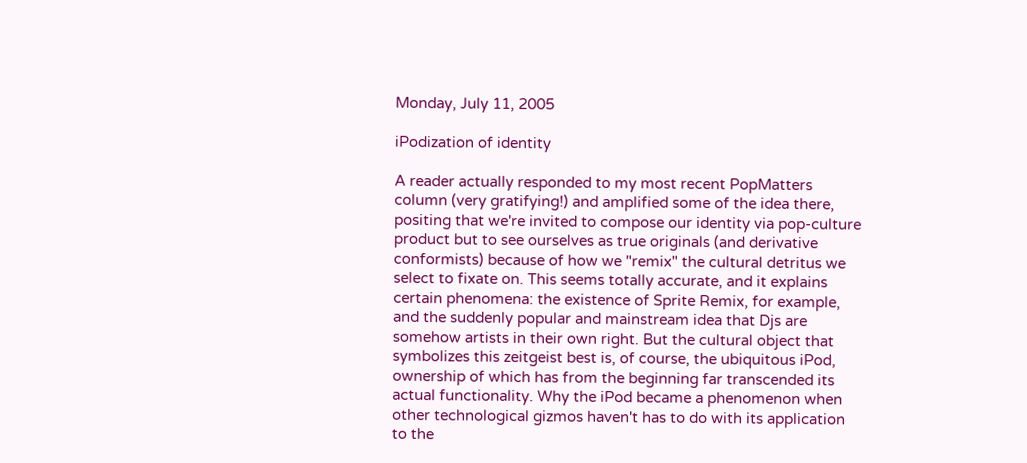Monday, July 11, 2005

iPodization of identity

A reader actually responded to my most recent PopMatters column (very gratifying!) and amplified some of the idea there, positing that we're invited to compose our identity via pop-culture product but to see ourselves as true originals (and derivative conformists) because of how we "remix" the cultural detritus we select to fixate on. This seems totally accurate, and it explains certain phenomena: the existence of Sprite Remix, for example, and the suddenly popular and mainstream idea that Djs are somehow artists in their own right. But the cultural object that symbolizes this zeitgeist best is, of course, the ubiquitous iPod, ownership of which has from the beginning far transcended its actual functionality. Why the iPod became a phenomenon when other technological gizmos haven't has to do with its application to the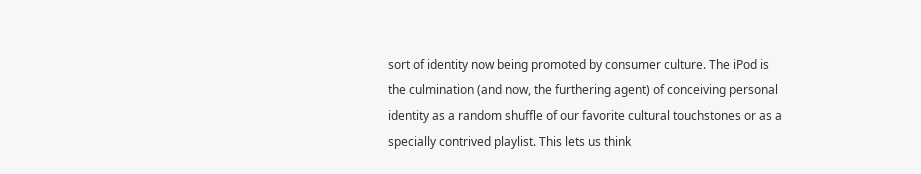sort of identity now being promoted by consumer culture. The iPod is the culmination (and now, the furthering agent) of conceiving personal identity as a random shuffle of our favorite cultural touchstones or as a specially contrived playlist. This lets us think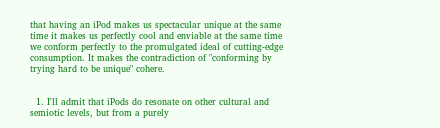that having an iPod makes us spectacular unique at the same time it makes us perfectly cool and enviable at the same time we conform perfectly to the promulgated ideal of cutting-edge consumption. It makes the contradiction of "conforming by trying hard to be unique" cohere.


  1. I'll admit that iPods do resonate on other cultural and semiotic levels, but from a purely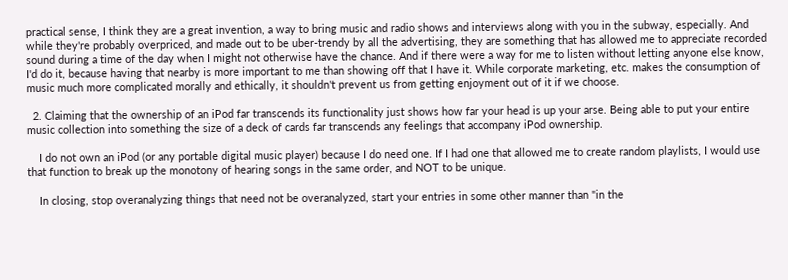practical sense, I think they are a great invention, a way to bring music and radio shows and interviews along with you in the subway, especially. And while they're probably overpriced, and made out to be uber-trendy by all the advertising, they are something that has allowed me to appreciate recorded sound during a time of the day when I might not otherwise have the chance. And if there were a way for me to listen without letting anyone else know, I'd do it, because having that nearby is more important to me than showing off that I have it. While corporate marketing, etc. makes the consumption of music much more complicated morally and ethically, it shouldn't prevent us from getting enjoyment out of it if we choose.

  2. Claiming that the ownership of an iPod far transcends its functionality just shows how far your head is up your arse. Being able to put your entire music collection into something the size of a deck of cards far transcends any feelings that accompany iPod ownership.

    I do not own an iPod (or any portable digital music player) because I do need one. If I had one that allowed me to create random playlists, I would use that function to break up the monotony of hearing songs in the same order, and NOT to be unique.

    In closing, stop overanalyzing things that need not be overanalyzed, start your entries in some other manner than "in the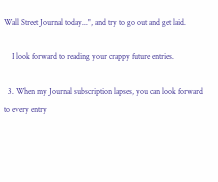Wall Street Journal today...", and try to go out and get laid.

    I look forward to reading your crappy future entries.

  3. When my Journal subscription lapses, you can look forward to every entry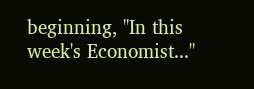beginning, "In this week's Economist..."